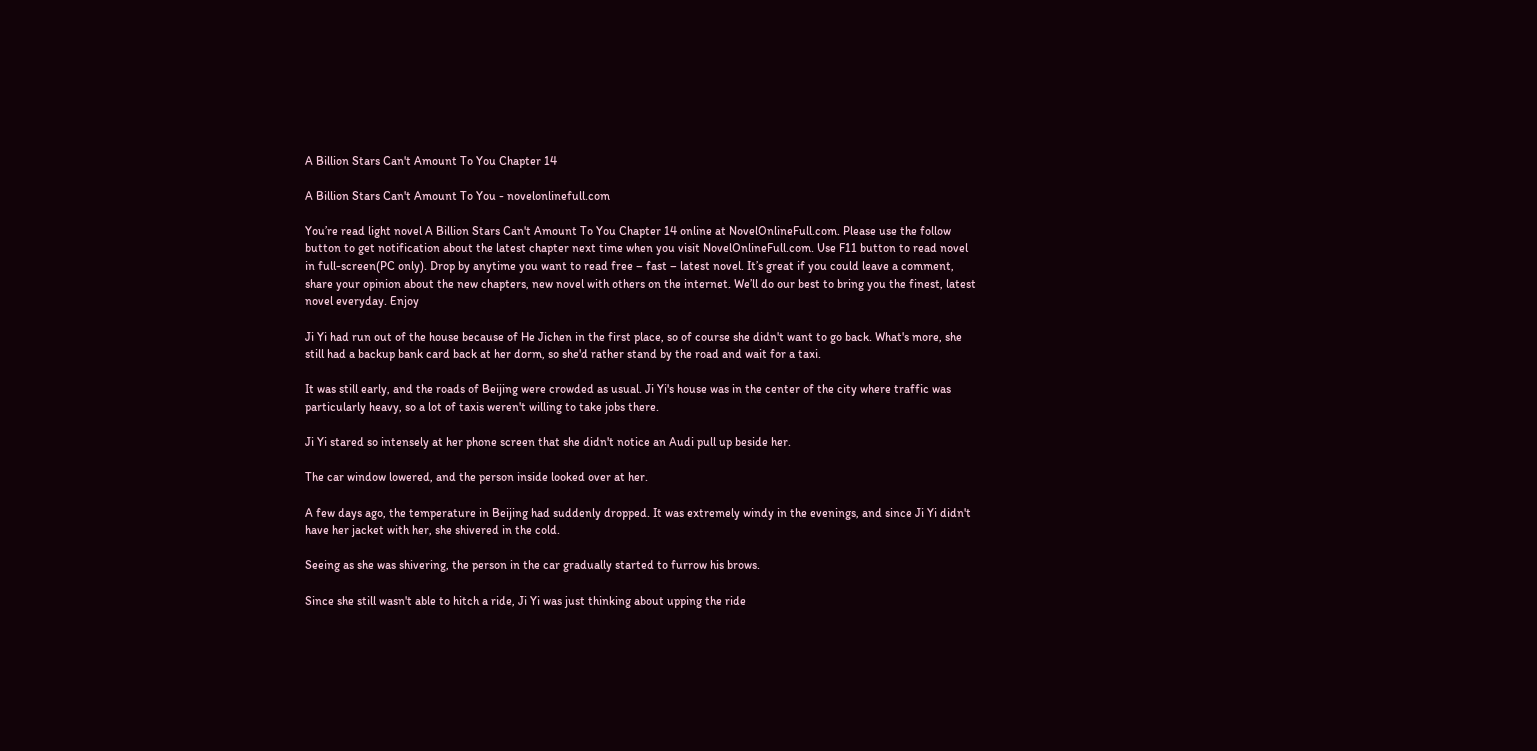A Billion Stars Can't Amount To You Chapter 14

A Billion Stars Can't Amount To You - novelonlinefull.com

You’re read light novel A Billion Stars Can't Amount To You Chapter 14 online at NovelOnlineFull.com. Please use the follow button to get notification about the latest chapter next time when you visit NovelOnlineFull.com. Use F11 button to read novel in full-screen(PC only). Drop by anytime you want to read free – fast – latest novel. It’s great if you could leave a comment, share your opinion about the new chapters, new novel with others on the internet. We’ll do our best to bring you the finest, latest novel everyday. Enjoy

Ji Yi had run out of the house because of He Jichen in the first place, so of course she didn't want to go back. What's more, she still had a backup bank card back at her dorm, so she'd rather stand by the road and wait for a taxi.

It was still early, and the roads of Beijing were crowded as usual. Ji Yi's house was in the center of the city where traffic was particularly heavy, so a lot of taxis weren't willing to take jobs there.

Ji Yi stared so intensely at her phone screen that she didn't notice an Audi pull up beside her.

The car window lowered, and the person inside looked over at her.

A few days ago, the temperature in Beijing had suddenly dropped. It was extremely windy in the evenings, and since Ji Yi didn't have her jacket with her, she shivered in the cold.

Seeing as she was shivering, the person in the car gradually started to furrow his brows.

Since she still wasn't able to hitch a ride, Ji Yi was just thinking about upping the ride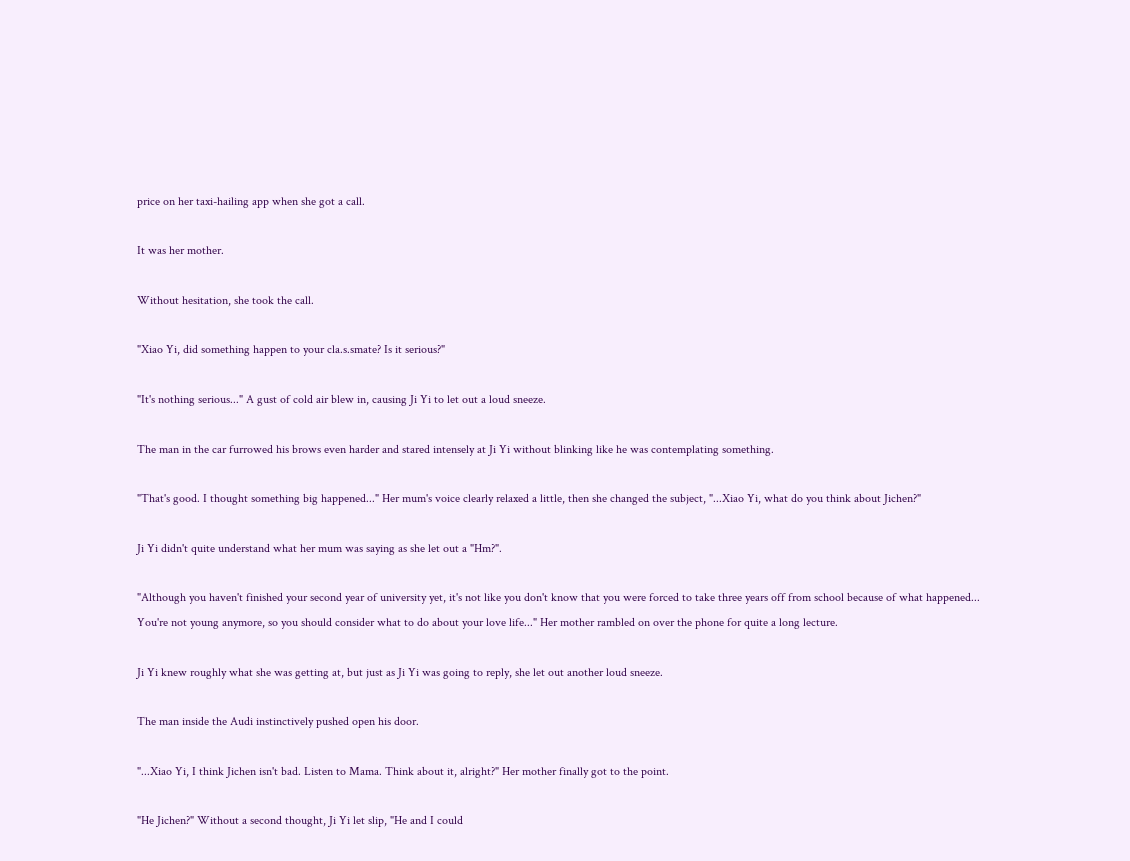price on her taxi-hailing app when she got a call.

It was her mother.

Without hesitation, she took the call.

"Xiao Yi, did something happen to your cla.s.smate? Is it serious?"

"It's nothing serious..." A gust of cold air blew in, causing Ji Yi to let out a loud sneeze.

The man in the car furrowed his brows even harder and stared intensely at Ji Yi without blinking like he was contemplating something.

"That's good. I thought something big happened..." Her mum's voice clearly relaxed a little, then she changed the subject, "...Xiao Yi, what do you think about Jichen?"

Ji Yi didn't quite understand what her mum was saying as she let out a "Hm?".

"Although you haven't finished your second year of university yet, it's not like you don't know that you were forced to take three years off from school because of what happened... You're not young anymore, so you should consider what to do about your love life..." Her mother rambled on over the phone for quite a long lecture.

Ji Yi knew roughly what she was getting at, but just as Ji Yi was going to reply, she let out another loud sneeze.

The man inside the Audi instinctively pushed open his door.

"...Xiao Yi, I think Jichen isn't bad. Listen to Mama. Think about it, alright?" Her mother finally got to the point.

"He Jichen?" Without a second thought, Ji Yi let slip, "He and I could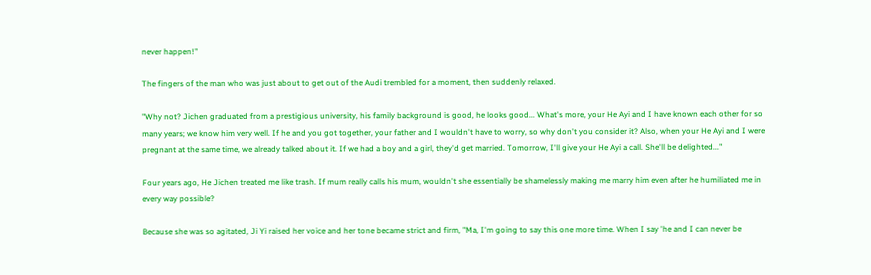never happen!"

The fingers of the man who was just about to get out of the Audi trembled for a moment, then suddenly relaxed.

"Why not? Jichen graduated from a prestigious university, his family background is good, he looks good... What's more, your He Ayi and I have known each other for so many years; we know him very well. If he and you got together, your father and I wouldn't have to worry, so why don't you consider it? Also, when your He Ayi and I were pregnant at the same time, we already talked about it. If we had a boy and a girl, they'd get married. Tomorrow, I'll give your He Ayi a call. She'll be delighted..."

Four years ago, He Jichen treated me like trash. If mum really calls his mum, wouldn't she essentially be shamelessly making me marry him even after he humiliated me in every way possible?

Because she was so agitated, Ji Yi raised her voice and her tone became strict and firm, "Ma, I'm going to say this one more time. When I say 'he and I can never be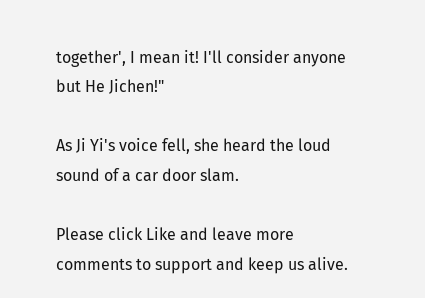together', I mean it! I'll consider anyone but He Jichen!"

As Ji Yi's voice fell, she heard the loud sound of a car door slam.

Please click Like and leave more comments to support and keep us alive.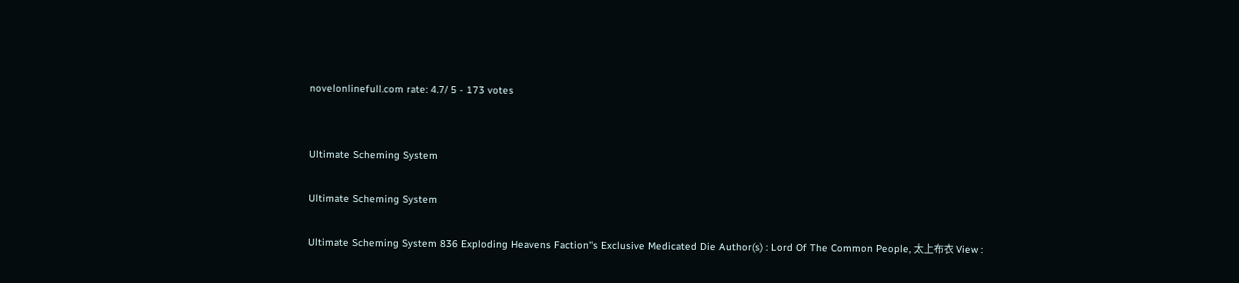novelonlinefull.com rate: 4.7/ 5 - 173 votes


Ultimate Scheming System

Ultimate Scheming System

Ultimate Scheming System 836 Exploding Heavens Faction''s Exclusive Medicated Die Author(s) : Lord Of The Common People, 太上布衣 View :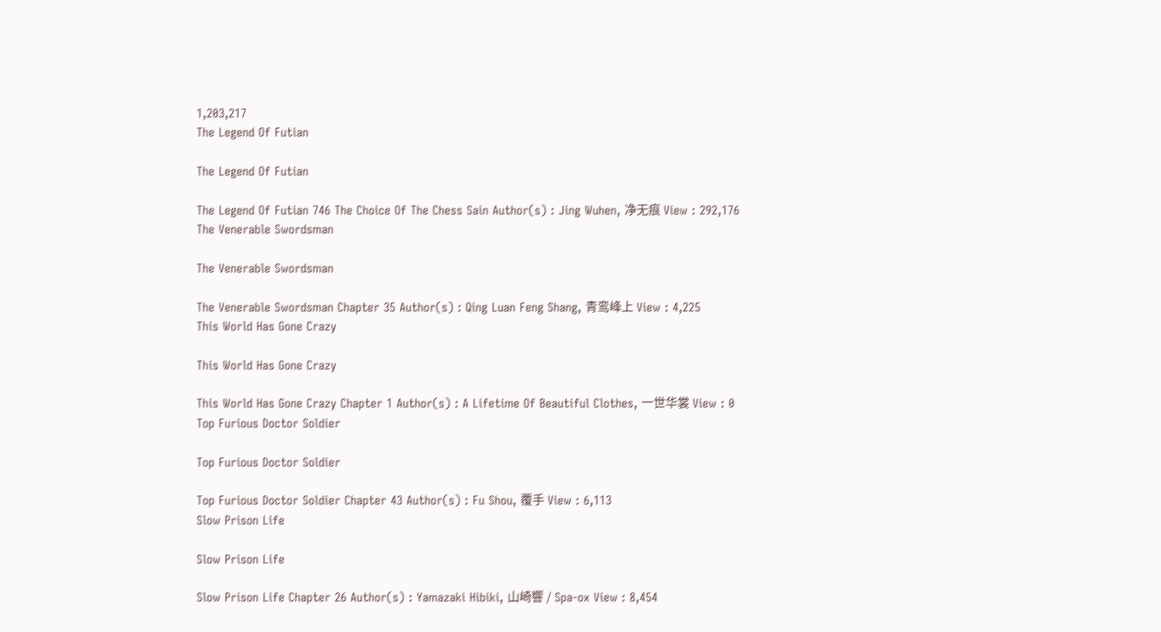1,203,217
The Legend Of Futian

The Legend Of Futian

The Legend Of Futian 746 The Choice Of The Chess Sain Author(s) : Jing Wuhen, 净无痕 View : 292,176
The Venerable Swordsman

The Venerable Swordsman

The Venerable Swordsman Chapter 35 Author(s) : Qing Luan Feng Shang, 青鸾峰上 View : 4,225
This World Has Gone Crazy

This World Has Gone Crazy

This World Has Gone Crazy Chapter 1 Author(s) : A Lifetime Of Beautiful Clothes, 一世华裳 View : 0
Top Furious Doctor Soldier

Top Furious Doctor Soldier

Top Furious Doctor Soldier Chapter 43 Author(s) : Fu Shou, 覆手 View : 6,113
Slow Prison Life

Slow Prison Life

Slow Prison Life Chapter 26 Author(s) : Yamazaki Hibiki, 山崎響 / Spa-ox View : 8,454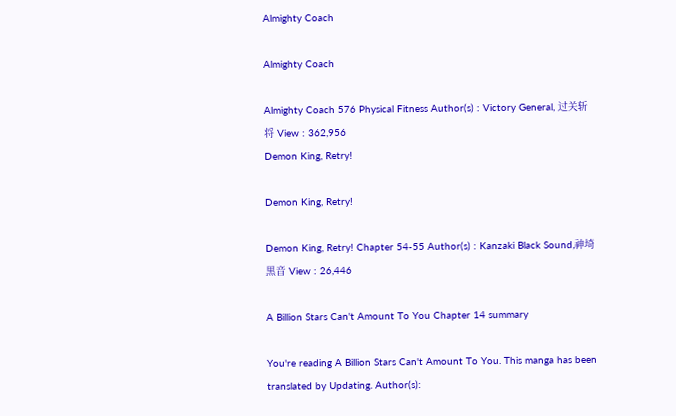Almighty Coach

Almighty Coach

Almighty Coach 576 Physical Fitness Author(s) : Victory General, 过关斩将 View : 362,956
Demon King, Retry!

Demon King, Retry!

Demon King, Retry! Chapter 54-55 Author(s) : Kanzaki Black Sound,神埼 黒音 View : 26,446

A Billion Stars Can't Amount To You Chapter 14 summary

You're reading A Billion Stars Can't Amount To You. This manga has been translated by Updating. Author(s):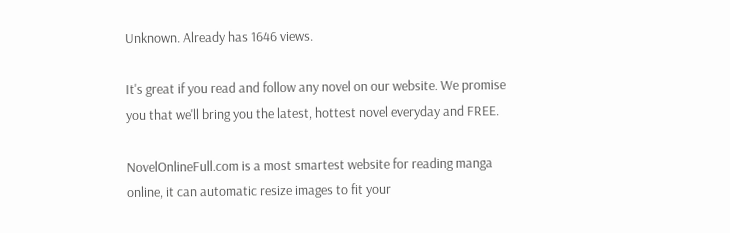Unknown. Already has 1646 views.

It's great if you read and follow any novel on our website. We promise you that we'll bring you the latest, hottest novel everyday and FREE.

NovelOnlineFull.com is a most smartest website for reading manga online, it can automatic resize images to fit your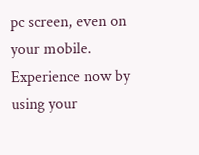pc screen, even on your mobile. Experience now by using your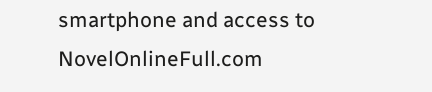smartphone and access to NovelOnlineFull.com